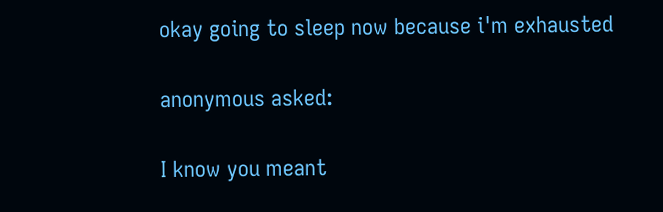okay going to sleep now because i'm exhausted

anonymous asked:

I know you meant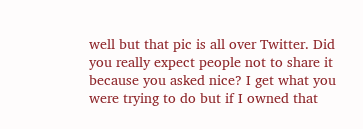well but that pic is all over Twitter. Did you really expect people not to share it because you asked nice? I get what you were trying to do but if I owned that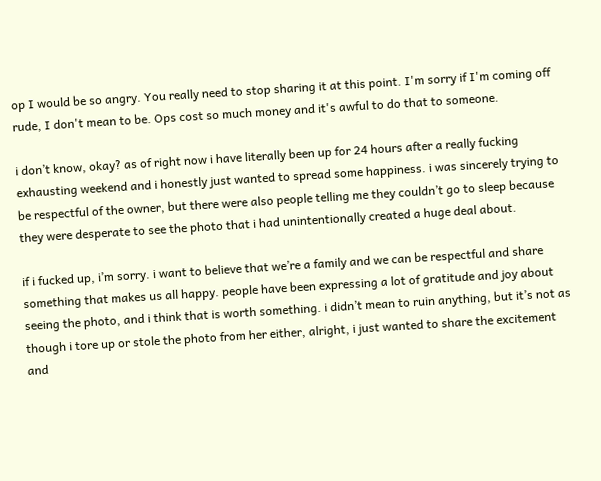op I would be so angry. You really need to stop sharing it at this point. I'm sorry if I'm coming off rude, I don't mean to be. Ops cost so much money and it's awful to do that to someone.

i don’t know, okay? as of right now i have literally been up for 24 hours after a really fucking exhausting weekend and i honestly just wanted to spread some happiness. i was sincerely trying to be respectful of the owner, but there were also people telling me they couldn’t go to sleep because they were desperate to see the photo that i had unintentionally created a huge deal about.

if i fucked up, i’m sorry. i want to believe that we’re a family and we can be respectful and share something that makes us all happy. people have been expressing a lot of gratitude and joy about seeing the photo, and i think that is worth something. i didn’t mean to ruin anything, but it’s not as though i tore up or stole the photo from her either, alright, i just wanted to share the excitement and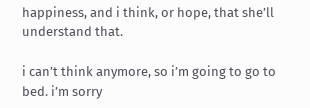happiness, and i think, or hope, that she’ll understand that.

i can’t think anymore, so i’m going to go to bed. i’m sorry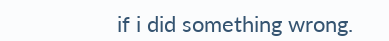if i did something wrong.